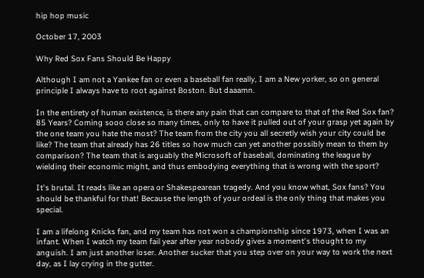hip hop music

October 17, 2003

Why Red Sox Fans Should Be Happy

Although I am not a Yankee fan or even a baseball fan really, I am a New yorker, so on general principle I always have to root against Boston. But daaamn.

In the entirety of human existence, is there any pain that can compare to that of the Red Sox fan? 85 Years? Coming sooo close so many times, only to have it pulled out of your grasp yet again by the one team you hate the most? The team from the city you all secretly wish your city could be like? The team that already has 26 titles so how much can yet another possibly mean to them by comparison? The team that is arguably the Microsoft of baseball, dominating the league by wielding their economic might, and thus embodying everything that is wrong with the sport?

It's brutal. It reads like an opera or Shakespearean tragedy. And you know what, Sox fans? You should be thankful for that! Because the length of your ordeal is the only thing that makes you special.

I am a lifelong Knicks fan, and my team has not won a championship since 1973, when I was an infant. When I watch my team fail year after year nobody gives a moment's thought to my anguish. I am just another loser. Another sucker that you step over on your way to work the next day, as I lay crying in the gutter.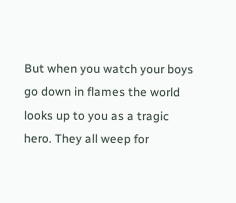But when you watch your boys go down in flames the world looks up to you as a tragic hero. They all weep for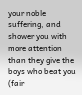your noble suffering, and shower you with more attention than they give the boys who beat you (fair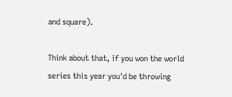and square).

Think about that, if you won the world series this year you'd be throwing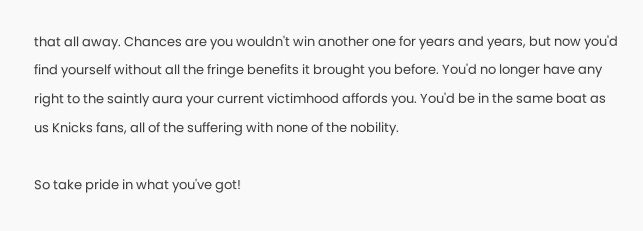that all away. Chances are you wouldn't win another one for years and years, but now you'd find yourself without all the fringe benefits it brought you before. You'd no longer have any right to the saintly aura your current victimhood affords you. You'd be in the same boat as us Knicks fans, all of the suffering with none of the nobility.

So take pride in what you've got!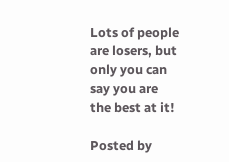Lots of people are losers, but only you can say you are the best at it!

Posted by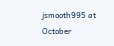jsmooth995 at October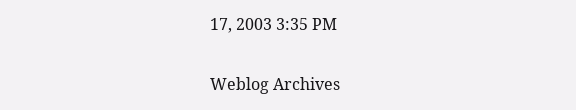17, 2003 3:35 PM

Weblog Archives